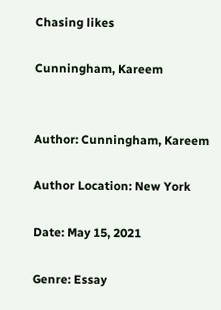Chasing likes

Cunningham, Kareem


Author: Cunningham, Kareem

Author Location: New York

Date: May 15, 2021

Genre: Essay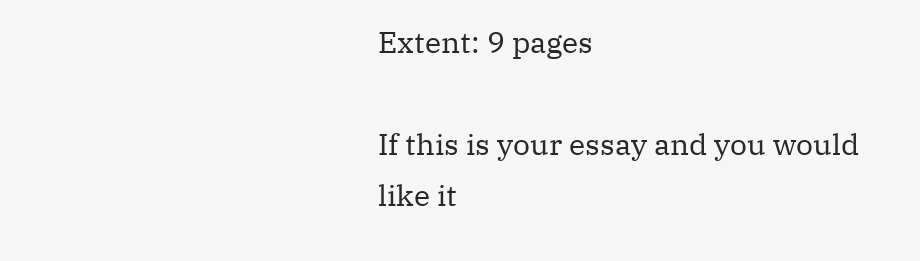Extent: 9 pages

If this is your essay and you would like it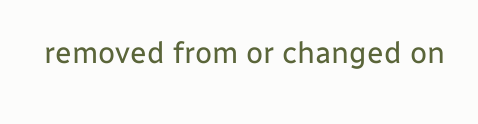removed from or changed on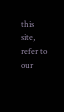this site, refer to our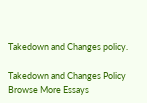Takedown and Changes policy.

Takedown and Changes Policy
Browse More Essays